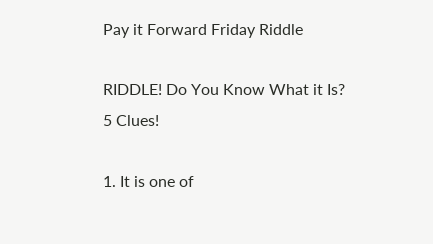Pay it Forward Friday Riddle

RIDDLE! Do You Know What it Is? 5 Clues!

1. It is one of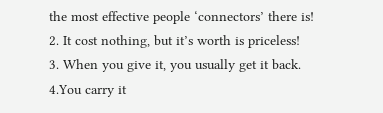the most effective people ‘connectors’ there is!
2. It cost nothing, but it’s worth is priceless!
3. When you give it, you usually get it back.
4.You carry it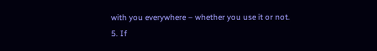with you everywhere – whether you use it or not.
5. If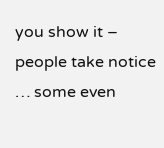you show it – people take notice … some even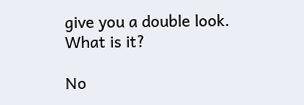give you a double look.
What is it?

No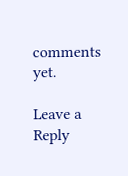comments yet.

Leave a Reply